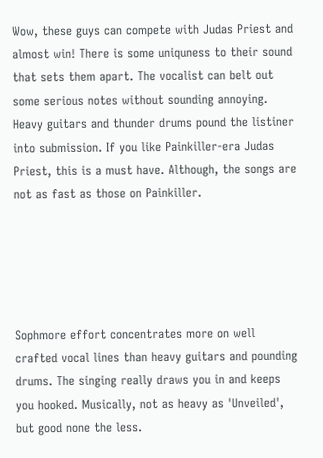Wow, these guys can compete with Judas Priest and almost win! There is some uniquness to their sound that sets them apart. The vocalist can belt out some serious notes without sounding annoying. Heavy guitars and thunder drums pound the listiner into submission. If you like Painkiller-era Judas Priest, this is a must have. Although, the songs are not as fast as those on Painkiller.





Sophmore effort concentrates more on well crafted vocal lines than heavy guitars and pounding drums. The singing really draws you in and keeps you hooked. Musically, not as heavy as 'Unveiled', but good none the less.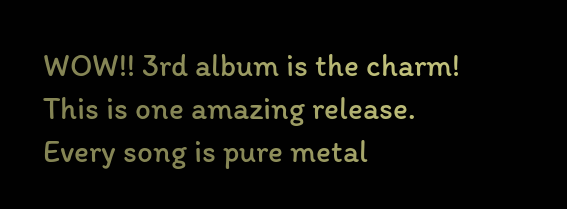WOW!! 3rd album is the charm! This is one amazing release. Every song is pure metal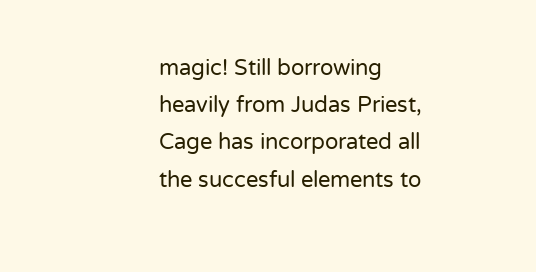magic! Still borrowing heavily from Judas Priest, Cage has incorporated all the succesful elements to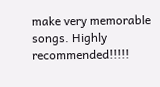make very memorable songs. Highly recommended!!!!!